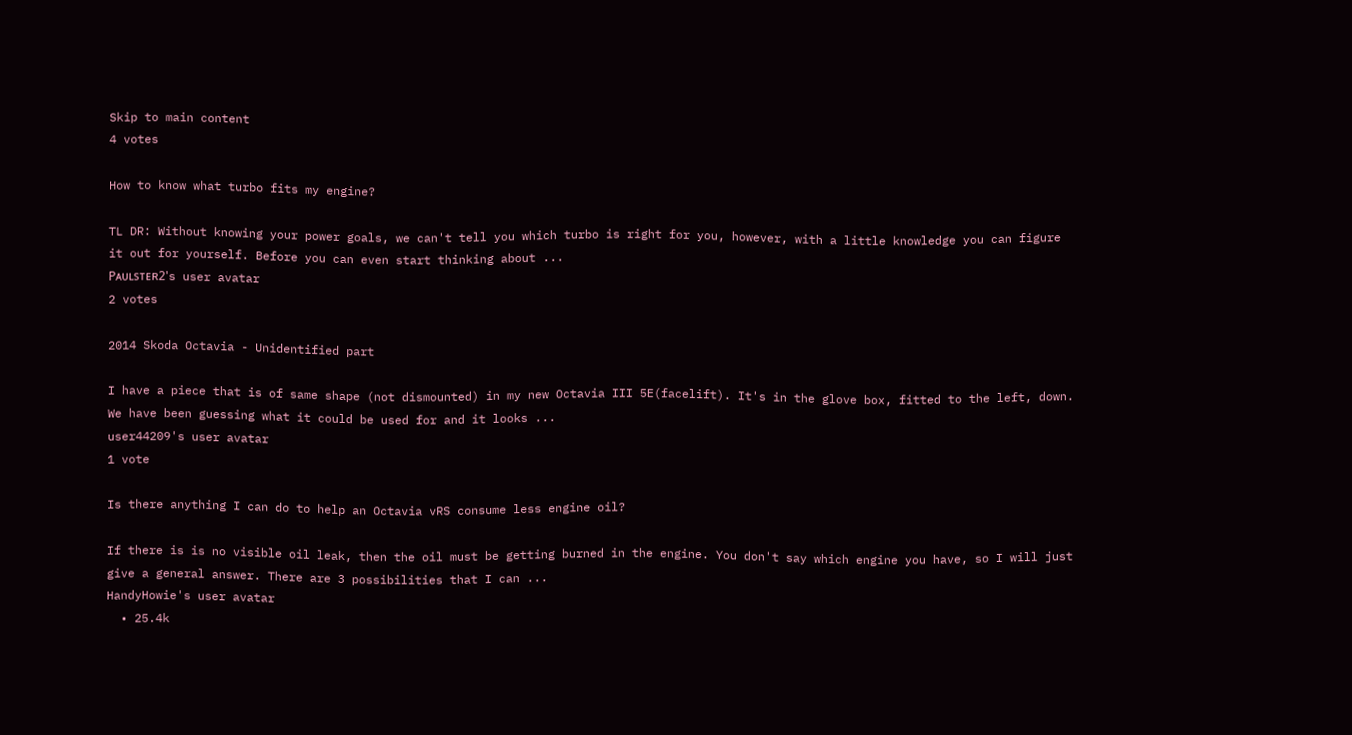Skip to main content
4 votes

How to know what turbo fits my engine?

TL DR: Without knowing your power goals, we can't tell you which turbo is right for you, however, with a little knowledge you can figure it out for yourself. Before you can even start thinking about ...
Pᴀᴜʟsᴛᴇʀ2's user avatar
2 votes

2014 Skoda Octavia - Unidentified part

I have a piece that is of same shape (not dismounted) in my new Octavia III 5E(facelift). It's in the glove box, fitted to the left, down. We have been guessing what it could be used for and it looks ...
user44209's user avatar
1 vote

Is there anything I can do to help an Octavia vRS consume less engine oil?

If there is is no visible oil leak, then the oil must be getting burned in the engine. You don't say which engine you have, so I will just give a general answer. There are 3 possibilities that I can ...
HandyHowie's user avatar
  • 25.4k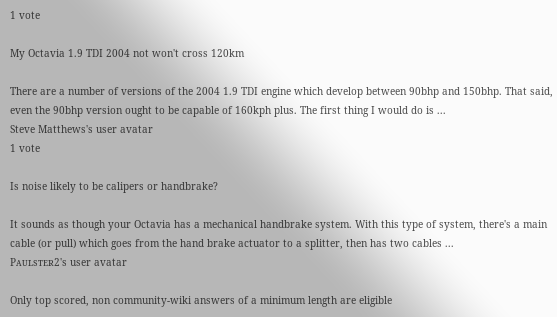1 vote

My Octavia 1.9 TDI 2004 not won't cross 120km

There are a number of versions of the 2004 1.9 TDI engine which develop between 90bhp and 150bhp. That said, even the 90bhp version ought to be capable of 160kph plus. The first thing I would do is ...
Steve Matthews's user avatar
1 vote

Is noise likely to be calipers or handbrake?

It sounds as though your Octavia has a mechanical handbrake system. With this type of system, there's a main cable (or pull) which goes from the hand brake actuator to a splitter, then has two cables ...
Pᴀᴜʟsᴛᴇʀ2's user avatar

Only top scored, non community-wiki answers of a minimum length are eligible